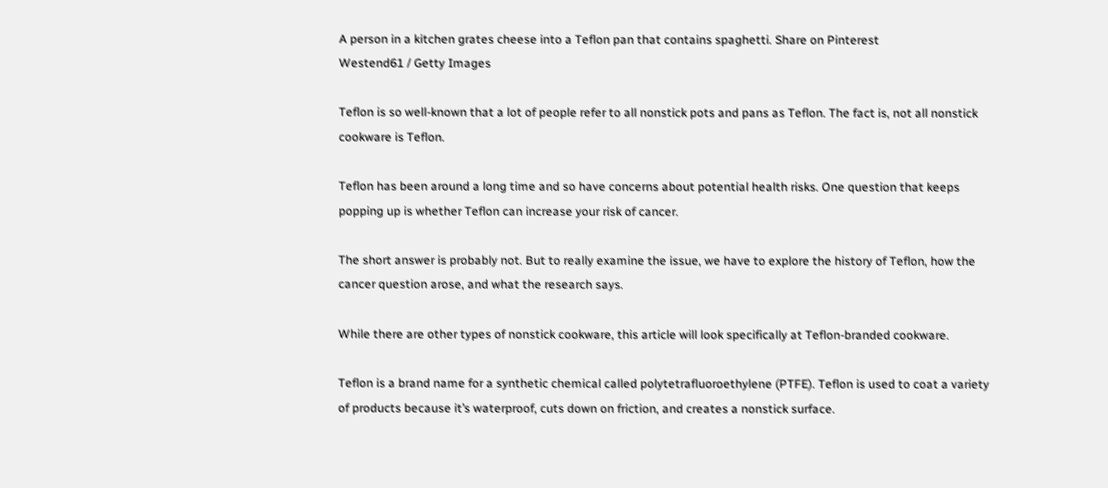A person in a kitchen grates cheese into a Teflon pan that contains spaghetti. Share on Pinterest
Westend61 / Getty Images

Teflon is so well-known that a lot of people refer to all nonstick pots and pans as Teflon. The fact is, not all nonstick cookware is Teflon.

Teflon has been around a long time and so have concerns about potential health risks. One question that keeps popping up is whether Teflon can increase your risk of cancer.

The short answer is probably not. But to really examine the issue, we have to explore the history of Teflon, how the cancer question arose, and what the research says.

While there are other types of nonstick cookware, this article will look specifically at Teflon-branded cookware.

Teflon is a brand name for a synthetic chemical called polytetrafluoroethylene (PTFE). Teflon is used to coat a variety of products because it’s waterproof, cuts down on friction, and creates a nonstick surface.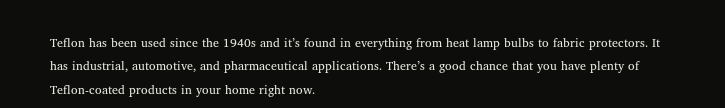Teflon has been used since the 1940s and it’s found in everything from heat lamp bulbs to fabric protectors. It has industrial, automotive, and pharmaceutical applications. There’s a good chance that you have plenty of Teflon-coated products in your home right now.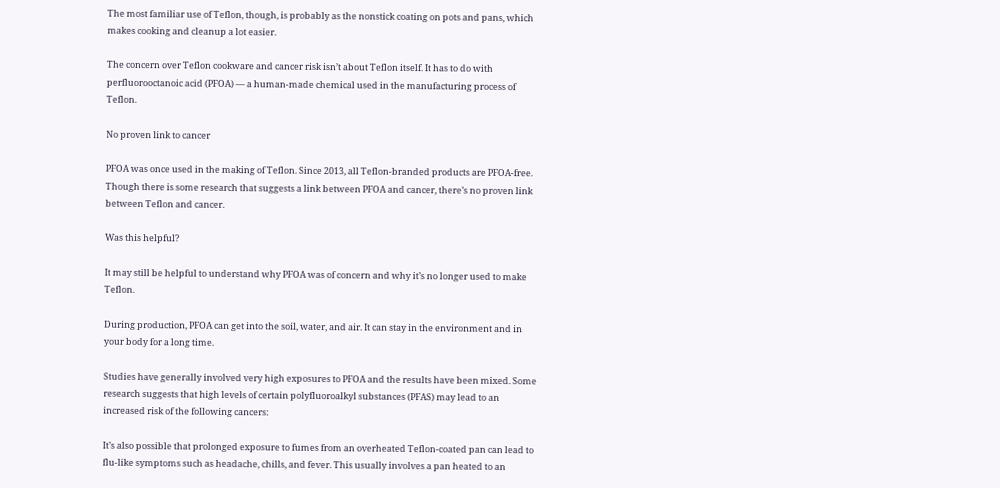The most familiar use of Teflon, though, is probably as the nonstick coating on pots and pans, which makes cooking and cleanup a lot easier.

The concern over Teflon cookware and cancer risk isn’t about Teflon itself. It has to do with perfluorooctanoic acid (PFOA) — a human-made chemical used in the manufacturing process of Teflon.

No proven link to cancer

PFOA was once used in the making of Teflon. Since 2013, all Teflon-branded products are PFOA-free. Though there is some research that suggests a link between PFOA and cancer, there’s no proven link between Teflon and cancer.

Was this helpful?

It may still be helpful to understand why PFOA was of concern and why it’s no longer used to make Teflon.

During production, PFOA can get into the soil, water, and air. It can stay in the environment and in your body for a long time.

Studies have generally involved very high exposures to PFOA and the results have been mixed. Some research suggests that high levels of certain polyfluoroalkyl substances (PFAS) may lead to an increased risk of the following cancers:

It’s also possible that prolonged exposure to fumes from an overheated Teflon-coated pan can lead to flu-like symptoms such as headache, chills, and fever. This usually involves a pan heated to an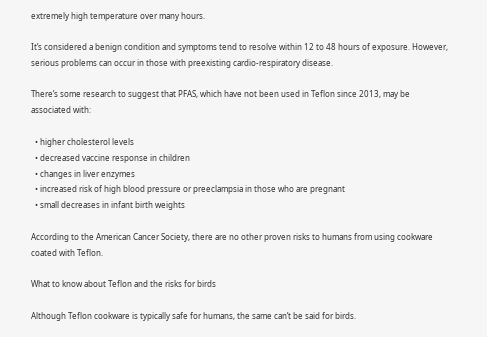extremely high temperature over many hours.

It’s considered a benign condition and symptoms tend to resolve within 12 to 48 hours of exposure. However, serious problems can occur in those with preexisting cardio-respiratory disease.

There’s some research to suggest that PFAS, which have not been used in Teflon since 2013, may be associated with:

  • higher cholesterol levels
  • decreased vaccine response in children
  • changes in liver enzymes
  • increased risk of high blood pressure or preeclampsia in those who are pregnant
  • small decreases in infant birth weights

According to the American Cancer Society, there are no other proven risks to humans from using cookware coated with Teflon.

What to know about Teflon and the risks for birds

Although Teflon cookware is typically safe for humans, the same can’t be said for birds.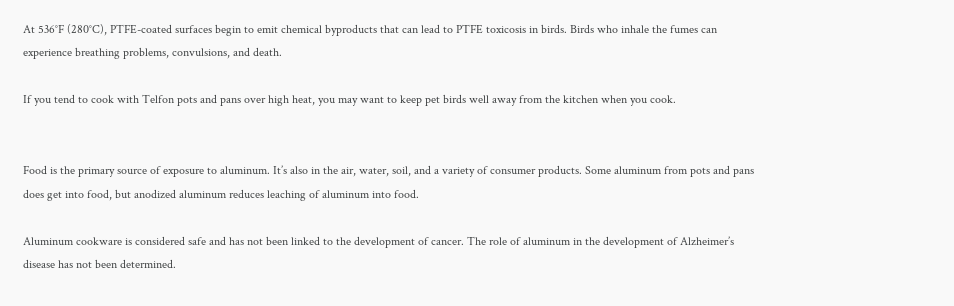At 536°F (280°C), PTFE-coated surfaces begin to emit chemical byproducts that can lead to PTFE toxicosis in birds. Birds who inhale the fumes can experience breathing problems, convulsions, and death.

If you tend to cook with Telfon pots and pans over high heat, you may want to keep pet birds well away from the kitchen when you cook.


Food is the primary source of exposure to aluminum. It’s also in the air, water, soil, and a variety of consumer products. Some aluminum from pots and pans does get into food, but anodized aluminum reduces leaching of aluminum into food.

Aluminum cookware is considered safe and has not been linked to the development of cancer. The role of aluminum in the development of Alzheimer’s disease has not been determined.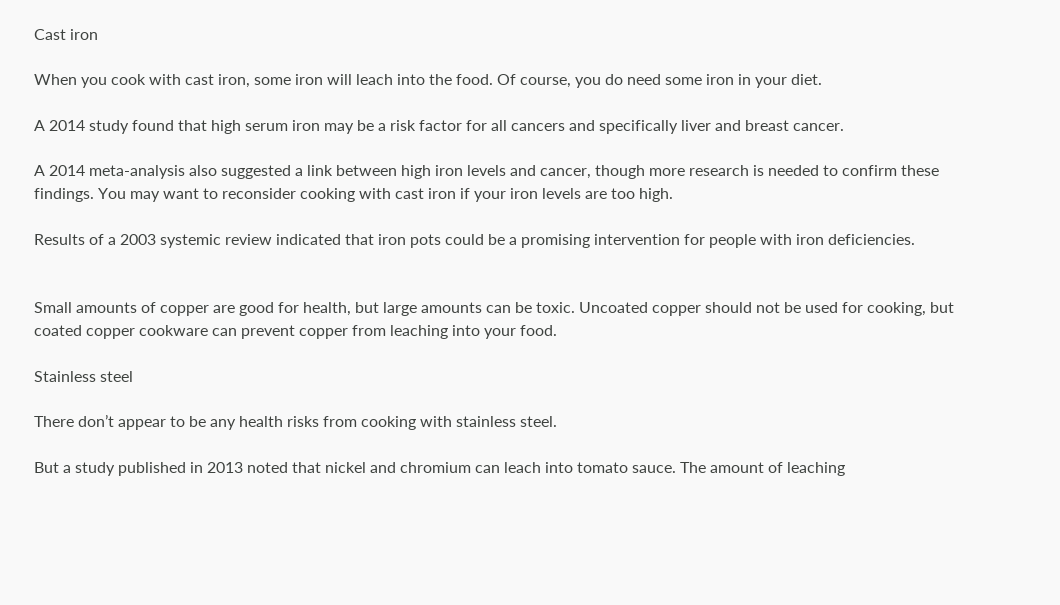Cast iron

When you cook with cast iron, some iron will leach into the food. Of course, you do need some iron in your diet.

A 2014 study found that high serum iron may be a risk factor for all cancers and specifically liver and breast cancer.

A 2014 meta-analysis also suggested a link between high iron levels and cancer, though more research is needed to confirm these findings. You may want to reconsider cooking with cast iron if your iron levels are too high.

Results of a 2003 systemic review indicated that iron pots could be a promising intervention for people with iron deficiencies.


Small amounts of copper are good for health, but large amounts can be toxic. Uncoated copper should not be used for cooking, but coated copper cookware can prevent copper from leaching into your food.

Stainless steel

There don’t appear to be any health risks from cooking with stainless steel.

But a study published in 2013 noted that nickel and chromium can leach into tomato sauce. The amount of leaching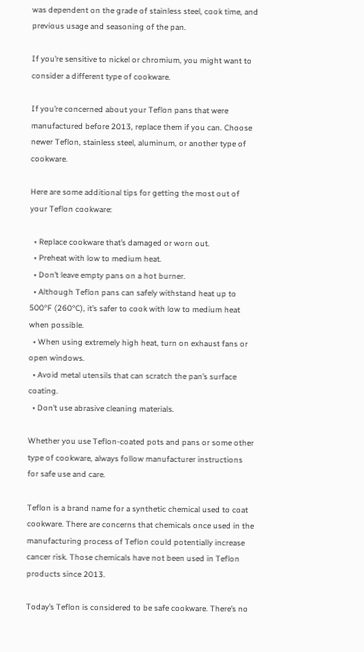was dependent on the grade of stainless steel, cook time, and previous usage and seasoning of the pan.

If you’re sensitive to nickel or chromium, you might want to consider a different type of cookware.

If you’re concerned about your Teflon pans that were manufactured before 2013, replace them if you can. Choose newer Teflon, stainless steel, aluminum, or another type of cookware.

Here are some additional tips for getting the most out of your Teflon cookware:

  • Replace cookware that’s damaged or worn out.
  • Preheat with low to medium heat.
  • Don’t leave empty pans on a hot burner.
  • Although Teflon pans can safely withstand heat up to 500°F (260°C), it’s safer to cook with low to medium heat when possible.
  • When using extremely high heat, turn on exhaust fans or open windows.
  • Avoid metal utensils that can scratch the pan’s surface coating.
  • Don’t use abrasive cleaning materials.

Whether you use Teflon-coated pots and pans or some other type of cookware, always follow manufacturer instructions for safe use and care.

Teflon is a brand name for a synthetic chemical used to coat cookware. There are concerns that chemicals once used in the manufacturing process of Teflon could potentially increase cancer risk. Those chemicals have not been used in Teflon products since 2013.

Today’s Teflon is considered to be safe cookware. There’s no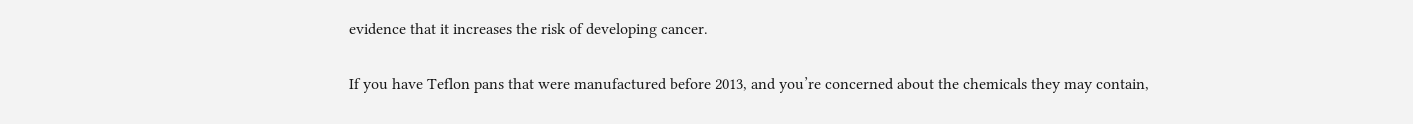evidence that it increases the risk of developing cancer.

If you have Teflon pans that were manufactured before 2013, and you’re concerned about the chemicals they may contain,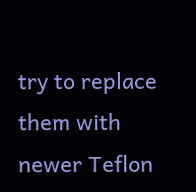try to replace them with newer Teflon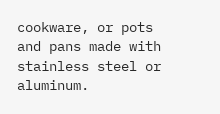cookware, or pots and pans made with stainless steel or aluminum.